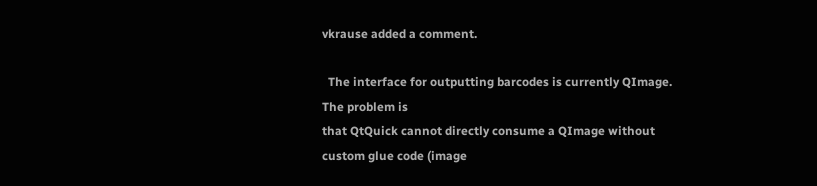vkrause added a comment.

  The interface for outputting barcodes is currently QImage. The problem is
that QtQuick cannot directly consume a QImage without custom glue code (image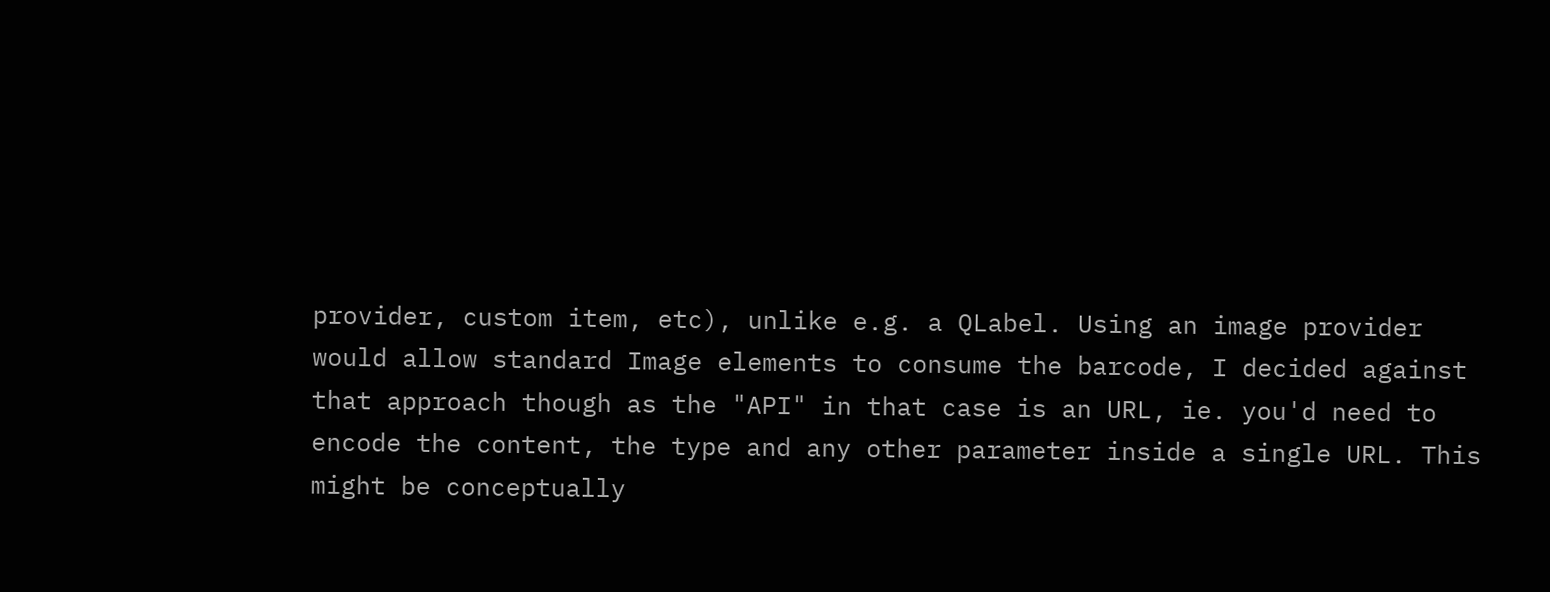provider, custom item, etc), unlike e.g. a QLabel. Using an image provider
would allow standard Image elements to consume the barcode, I decided against
that approach though as the "API" in that case is an URL, ie. you'd need to
encode the content, the type and any other parameter inside a single URL. This
might be conceptually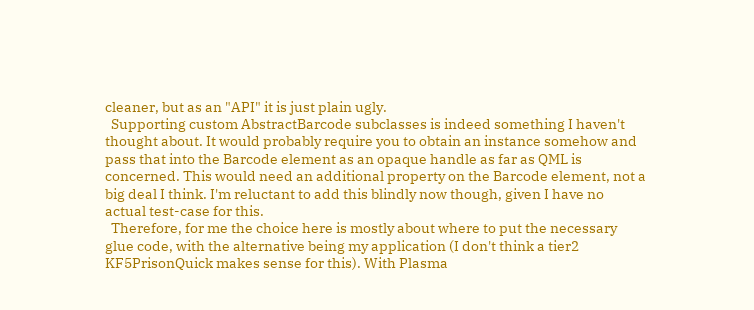cleaner, but as an "API" it is just plain ugly.
  Supporting custom AbstractBarcode subclasses is indeed something I haven't
thought about. It would probably require you to obtain an instance somehow and
pass that into the Barcode element as an opaque handle as far as QML is
concerned. This would need an additional property on the Barcode element, not a
big deal I think. I'm reluctant to add this blindly now though, given I have no
actual test-case for this.
  Therefore, for me the choice here is mostly about where to put the necessary
glue code, with the alternative being my application (I don't think a tier2
KF5PrisonQuick makes sense for this). With Plasma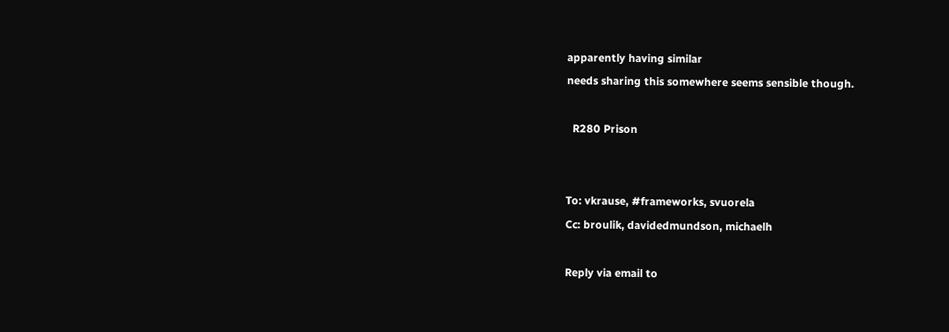apparently having similar
needs sharing this somewhere seems sensible though.

  R280 Prison


To: vkrause, #frameworks, svuorela
Cc: broulik, davidedmundson, michaelh

Reply via email to